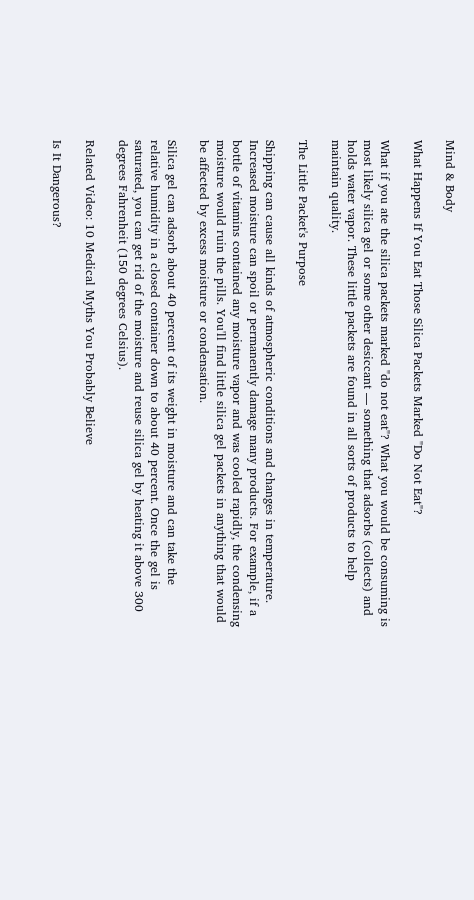Mind & Body

What Happens If You Eat Those Silica Packets Marked "Do Not Eat"?

What if you ate the silica packets marked "do not eat"? What you would be consuming is most likely silica gel or some other desiccant — something that adsorbs (collects) and holds water vapor. These little packets are found in all sorts of products to help maintain quality.

The Little Packet's Purpose

Shipping can cause all kinds of atmospheric conditions and changes in temperature. Increased moisture can spoil or permanently damage many products. For example, if a bottle of vitamins contained any moisture vapor and was cooled rapidly, the condensing moisture would ruin the pills. You'll find little silica gel packets in anything that would be affected by excess moisture or condensation.

Silica gel can adsorb about 40 percent of its weight in moisture and can take the relative humidity in a closed container down to about 40 percent. Once the gel is saturated, you can get rid of the moisture and reuse silica gel by heating it above 300 degrees Fahrenheit (150 degrees Celsius).

Related Video: 10 Medical Myths You Probably Believe

Is It Dangerous?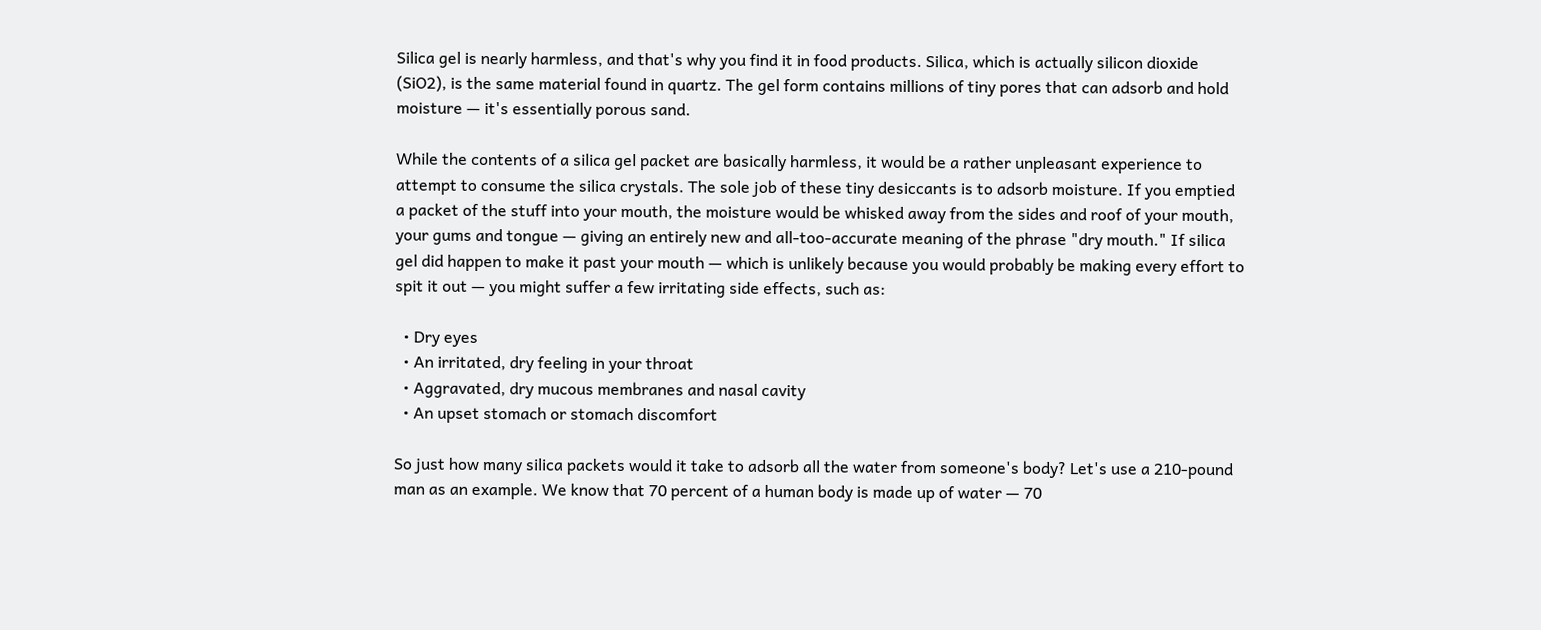Silica gel is nearly harmless, and that's why you find it in food products. Silica, which is actually silicon dioxide (SiO2), is the same material found in quartz. The gel form contains millions of tiny pores that can adsorb and hold moisture — it's essentially porous sand.

While the contents of a silica gel packet are basically harmless, it would be a rather unpleasant experience to attempt to consume the silica crystals. The sole job of these tiny desiccants is to adsorb moisture. If you emptied a packet of the stuff into your mouth, the moisture would be whisked away from the sides and roof of your mouth, your gums and tongue — giving an entirely new and all-too-accurate meaning of the phrase "dry mouth." If silica gel did happen to make it past your mouth — which is unlikely because you would probably be making every effort to spit it out — you might suffer a few irritating side effects, such as:

  • Dry eyes
  • An irritated, dry feeling in your throat
  • Aggravated, dry mucous membranes and nasal cavity
  • An upset stomach or stomach discomfort

So just how many silica packets would it take to adsorb all the water from someone's body? Let's use a 210-pound man as an example. We know that 70 percent of a human body is made up of water — 70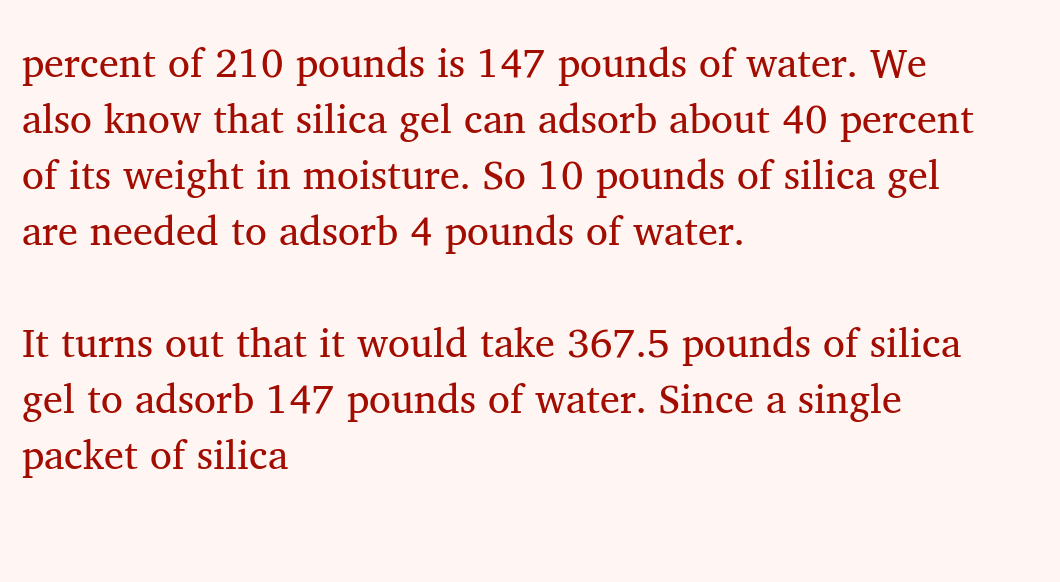percent of 210 pounds is 147 pounds of water. We also know that silica gel can adsorb about 40 percent of its weight in moisture. So 10 pounds of silica gel are needed to adsorb 4 pounds of water.

It turns out that it would take 367.5 pounds of silica gel to adsorb 147 pounds of water. Since a single packet of silica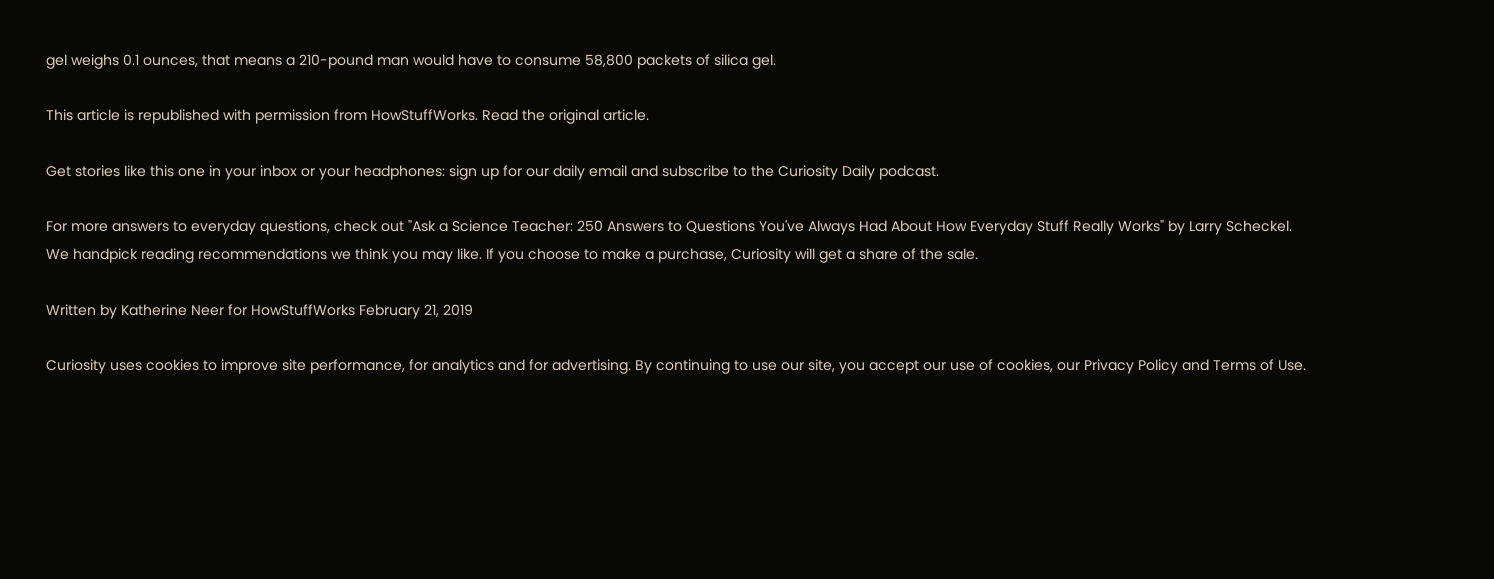gel weighs 0.1 ounces, that means a 210-pound man would have to consume 58,800 packets of silica gel.

This article is republished with permission from HowStuffWorks. Read the original article.

Get stories like this one in your inbox or your headphones: sign up for our daily email and subscribe to the Curiosity Daily podcast.

For more answers to everyday questions, check out "Ask a Science Teacher: 250 Answers to Questions You've Always Had About How Everyday Stuff Really Works" by Larry Scheckel. We handpick reading recommendations we think you may like. If you choose to make a purchase, Curiosity will get a share of the sale.

Written by Katherine Neer for HowStuffWorks February 21, 2019

Curiosity uses cookies to improve site performance, for analytics and for advertising. By continuing to use our site, you accept our use of cookies, our Privacy Policy and Terms of Use.